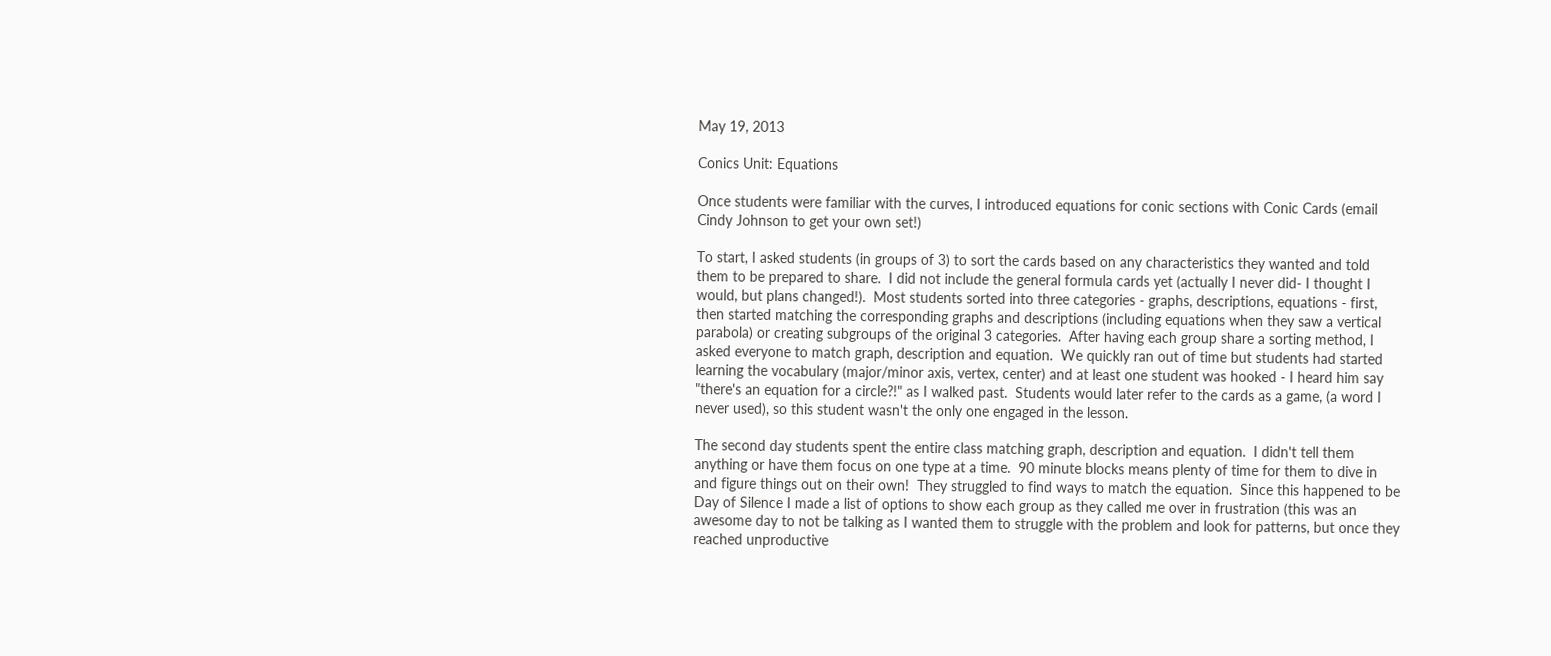May 19, 2013

Conics Unit: Equations

Once students were familiar with the curves, I introduced equations for conic sections with Conic Cards (email Cindy Johnson to get your own set!)

To start, I asked students (in groups of 3) to sort the cards based on any characteristics they wanted and told them to be prepared to share.  I did not include the general formula cards yet (actually I never did- I thought I would, but plans changed!).  Most students sorted into three categories - graphs, descriptions, equations - first, then started matching the corresponding graphs and descriptions (including equations when they saw a vertical parabola) or creating subgroups of the original 3 categories.  After having each group share a sorting method, I asked everyone to match graph, description and equation.  We quickly ran out of time but students had started learning the vocabulary (major/minor axis, vertex, center) and at least one student was hooked - I heard him say "there's an equation for a circle?!" as I walked past.  Students would later refer to the cards as a game, (a word I never used), so this student wasn't the only one engaged in the lesson.

The second day students spent the entire class matching graph, description and equation.  I didn't tell them anything or have them focus on one type at a time.  90 minute blocks means plenty of time for them to dive in and figure things out on their own!  They struggled to find ways to match the equation.  Since this happened to be Day of Silence I made a list of options to show each group as they called me over in frustration (this was an awesome day to not be talking as I wanted them to struggle with the problem and look for patterns, but once they reached unproductive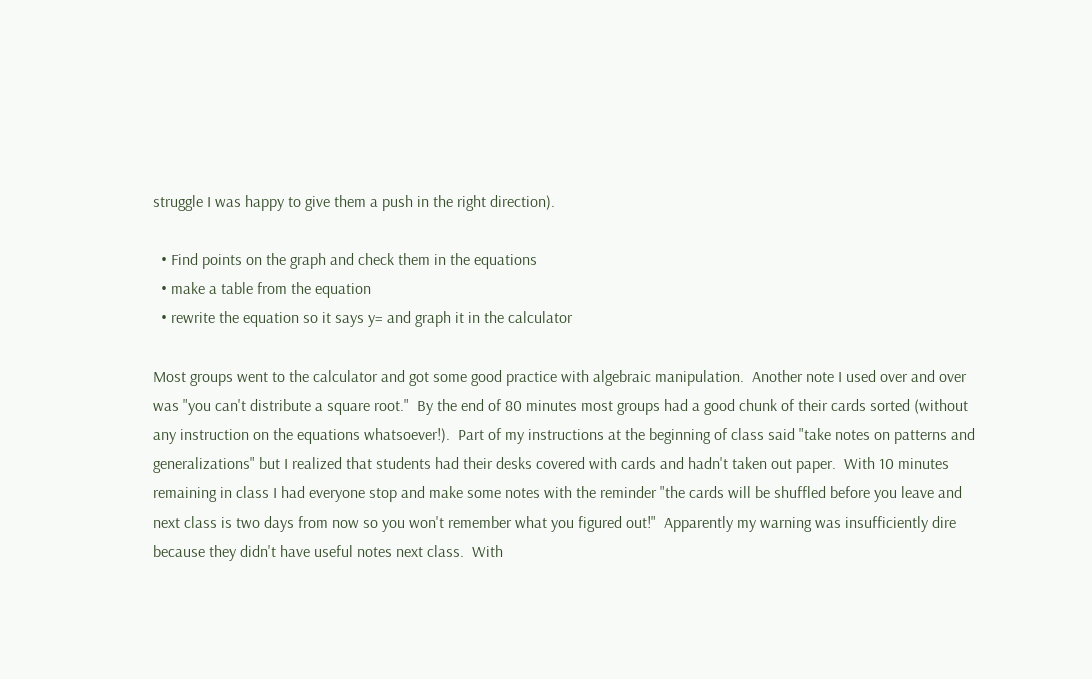struggle I was happy to give them a push in the right direction).

  • Find points on the graph and check them in the equations
  • make a table from the equation
  • rewrite the equation so it says y= and graph it in the calculator

Most groups went to the calculator and got some good practice with algebraic manipulation.  Another note I used over and over was "you can't distribute a square root."  By the end of 80 minutes most groups had a good chunk of their cards sorted (without any instruction on the equations whatsoever!).  Part of my instructions at the beginning of class said "take notes on patterns and generalizations" but I realized that students had their desks covered with cards and hadn't taken out paper.  With 10 minutes remaining in class I had everyone stop and make some notes with the reminder "the cards will be shuffled before you leave and next class is two days from now so you won't remember what you figured out!"  Apparently my warning was insufficiently dire because they didn't have useful notes next class.  With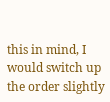this in mind, I would switch up the order slightly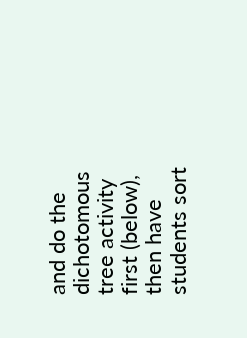and do the dichotomous tree activity first (below), then have students sort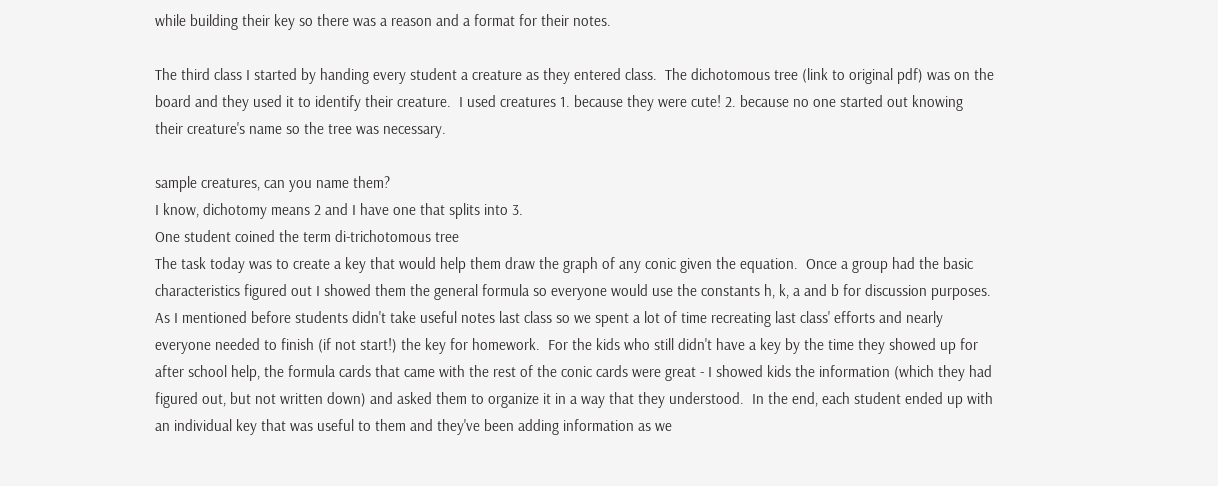while building their key so there was a reason and a format for their notes.

The third class I started by handing every student a creature as they entered class.  The dichotomous tree (link to original pdf) was on the board and they used it to identify their creature.  I used creatures 1. because they were cute! 2. because no one started out knowing their creature's name so the tree was necessary.

sample creatures, can you name them?
I know, dichotomy means 2 and I have one that splits into 3.
One student coined the term di-trichotomous tree
The task today was to create a key that would help them draw the graph of any conic given the equation.  Once a group had the basic characteristics figured out I showed them the general formula so everyone would use the constants h, k, a and b for discussion purposes.  As I mentioned before students didn't take useful notes last class so we spent a lot of time recreating last class' efforts and nearly everyone needed to finish (if not start!) the key for homework.  For the kids who still didn't have a key by the time they showed up for after school help, the formula cards that came with the rest of the conic cards were great - I showed kids the information (which they had figured out, but not written down) and asked them to organize it in a way that they understood.  In the end, each student ended up with an individual key that was useful to them and they've been adding information as we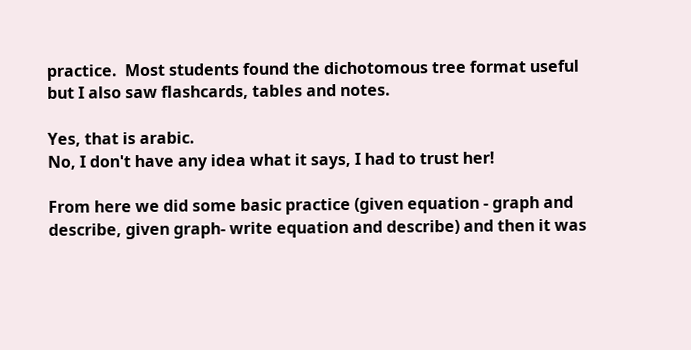practice.  Most students found the dichotomous tree format useful but I also saw flashcards, tables and notes.

Yes, that is arabic.
No, I don't have any idea what it says, I had to trust her!

From here we did some basic practice (given equation - graph and describe, given graph- write equation and describe) and then it was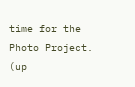time for the Photo Project. (up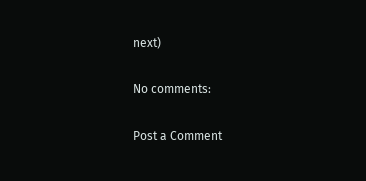next)

No comments:

Post a Comment